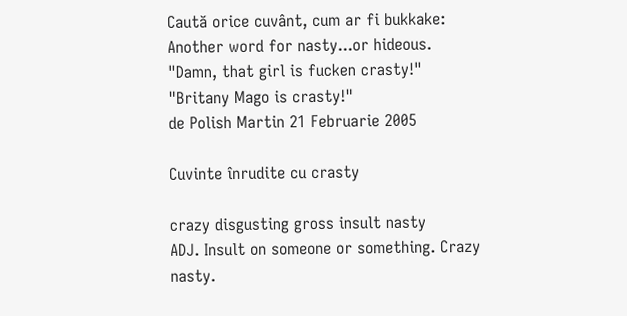Caută orice cuvânt, cum ar fi bukkake:
Another word for nasty...or hideous.
"Damn, that girl is fucken crasty!"
"Britany Mago is crasty!"
de Polish Martin 21 Februarie 2005

Cuvinte înrudite cu crasty

crazy disgusting gross insult nasty
ADJ. Insult on someone or something. Crazy nasty.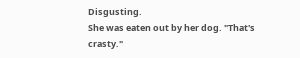Disgusting.
She was eaten out by her dog. "That's crasty."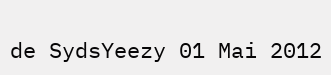de SydsYeezy 01 Mai 2012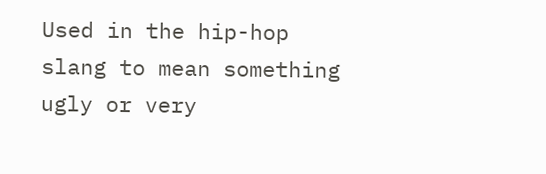Used in the hip-hop slang to mean something ugly or very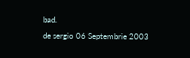bad.
de sergio 06 Septembrie 2003